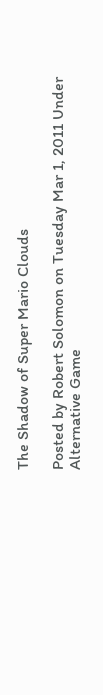The Shadow of Super Mario Clouds

Posted by Robert Solomon on Tuesday Mar 1, 2011 Under Alternative Game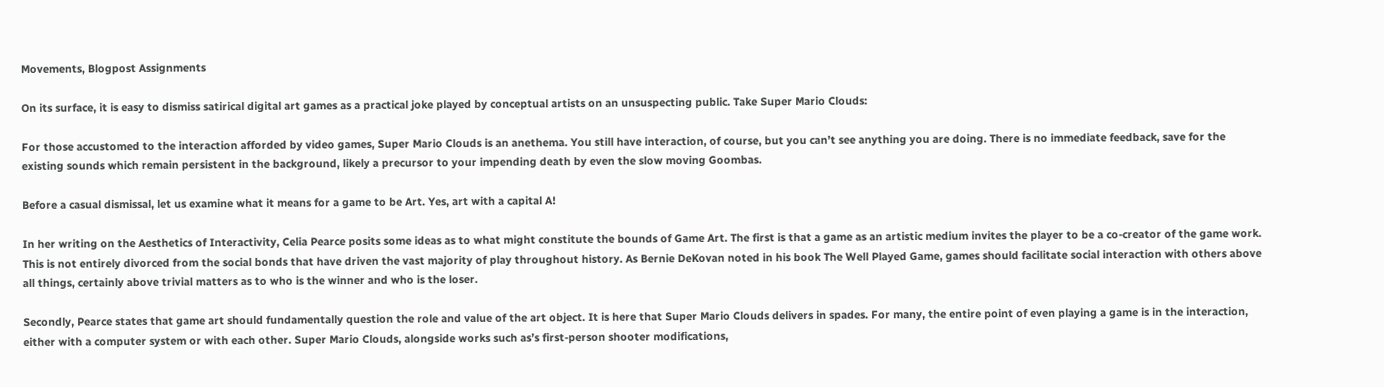Movements, Blogpost Assignments

On its surface, it is easy to dismiss satirical digital art games as a practical joke played by conceptual artists on an unsuspecting public. Take Super Mario Clouds:

For those accustomed to the interaction afforded by video games, Super Mario Clouds is an anethema. You still have interaction, of course, but you can’t see anything you are doing. There is no immediate feedback, save for the existing sounds which remain persistent in the background, likely a precursor to your impending death by even the slow moving Goombas.

Before a casual dismissal, let us examine what it means for a game to be Art. Yes, art with a capital A!

In her writing on the Aesthetics of Interactivity, Celia Pearce posits some ideas as to what might constitute the bounds of Game Art. The first is that a game as an artistic medium invites the player to be a co-creator of the game work. This is not entirely divorced from the social bonds that have driven the vast majority of play throughout history. As Bernie DeKovan noted in his book The Well Played Game, games should facilitate social interaction with others above all things, certainly above trivial matters as to who is the winner and who is the loser.

Secondly, Pearce states that game art should fundamentally question the role and value of the art object. It is here that Super Mario Clouds delivers in spades. For many, the entire point of even playing a game is in the interaction, either with a computer system or with each other. Super Mario Clouds, alongside works such as’s first-person shooter modifications,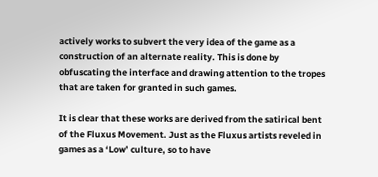actively works to subvert the very idea of the game as a construction of an alternate reality. This is done by obfuscating the interface and drawing attention to the tropes that are taken for granted in such games.

It is clear that these works are derived from the satirical bent of the Fluxus Movement. Just as the Fluxus artists reveled in games as a ‘Low’ culture, so to have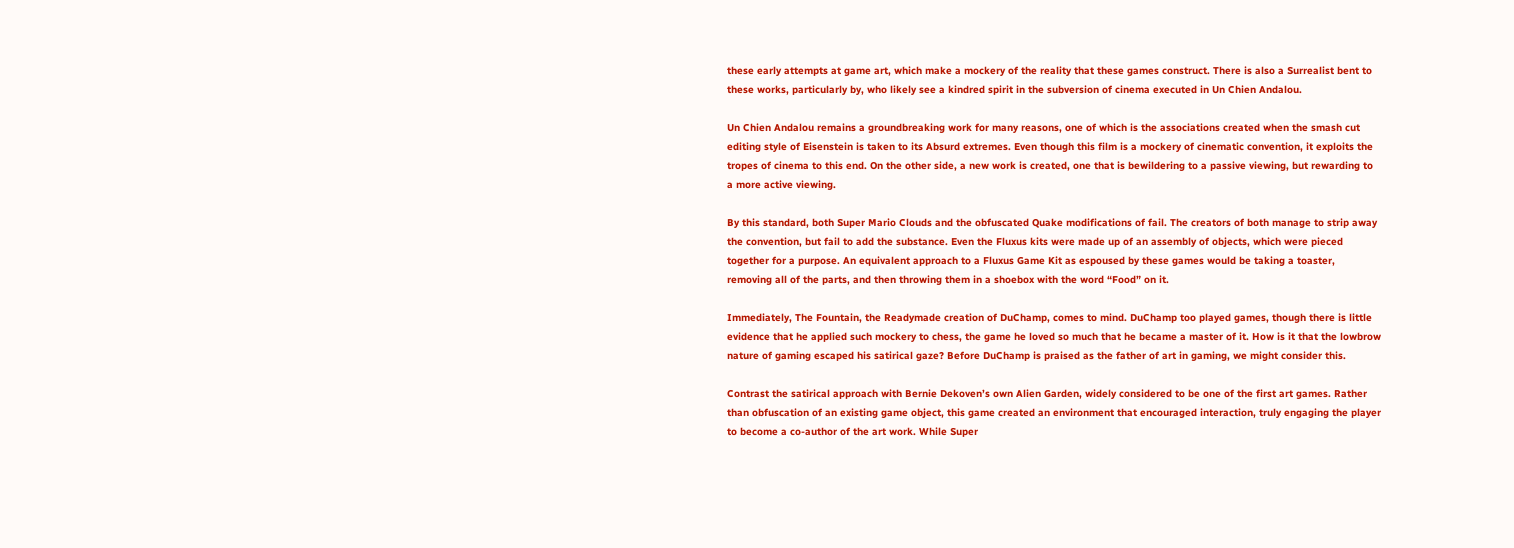these early attempts at game art, which make a mockery of the reality that these games construct. There is also a Surrealist bent to these works, particularly by, who likely see a kindred spirit in the subversion of cinema executed in Un Chien Andalou.

Un Chien Andalou remains a groundbreaking work for many reasons, one of which is the associations created when the smash cut editing style of Eisenstein is taken to its Absurd extremes. Even though this film is a mockery of cinematic convention, it exploits the tropes of cinema to this end. On the other side, a new work is created, one that is bewildering to a passive viewing, but rewarding to a more active viewing.

By this standard, both Super Mario Clouds and the obfuscated Quake modifications of fail. The creators of both manage to strip away the convention, but fail to add the substance. Even the Fluxus kits were made up of an assembly of objects, which were pieced together for a purpose. An equivalent approach to a Fluxus Game Kit as espoused by these games would be taking a toaster, removing all of the parts, and then throwing them in a shoebox with the word “Food” on it.

Immediately, The Fountain, the Readymade creation of DuChamp, comes to mind. DuChamp too played games, though there is little evidence that he applied such mockery to chess, the game he loved so much that he became a master of it. How is it that the lowbrow nature of gaming escaped his satirical gaze? Before DuChamp is praised as the father of art in gaming, we might consider this.

Contrast the satirical approach with Bernie Dekoven’s own Alien Garden, widely considered to be one of the first art games. Rather than obfuscation of an existing game object, this game created an environment that encouraged interaction, truly engaging the player to become a co-author of the art work. While Super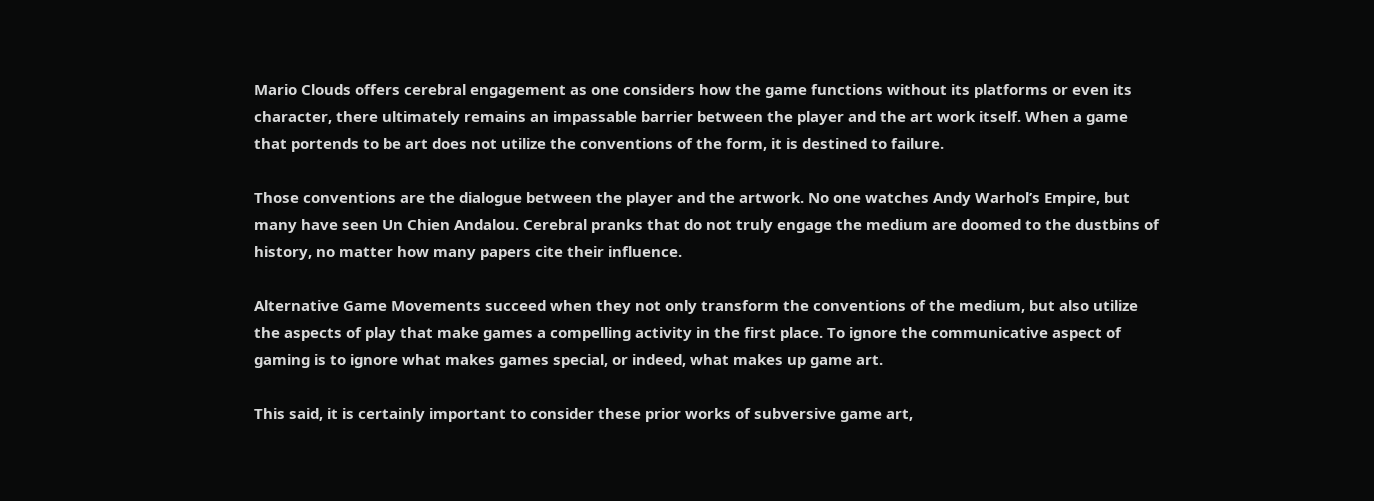Mario Clouds offers cerebral engagement as one considers how the game functions without its platforms or even its character, there ultimately remains an impassable barrier between the player and the art work itself. When a game that portends to be art does not utilize the conventions of the form, it is destined to failure.

Those conventions are the dialogue between the player and the artwork. No one watches Andy Warhol’s Empire, but many have seen Un Chien Andalou. Cerebral pranks that do not truly engage the medium are doomed to the dustbins of history, no matter how many papers cite their influence.

Alternative Game Movements succeed when they not only transform the conventions of the medium, but also utilize the aspects of play that make games a compelling activity in the first place. To ignore the communicative aspect of gaming is to ignore what makes games special, or indeed, what makes up game art.

This said, it is certainly important to consider these prior works of subversive game art,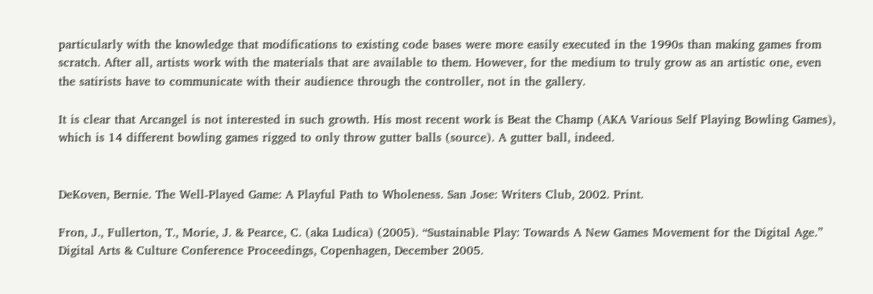particularly with the knowledge that modifications to existing code bases were more easily executed in the 1990s than making games from scratch. After all, artists work with the materials that are available to them. However, for the medium to truly grow as an artistic one, even the satirists have to communicate with their audience through the controller, not in the gallery.

It is clear that Arcangel is not interested in such growth. His most recent work is Beat the Champ (AKA Various Self Playing Bowling Games), which is 14 different bowling games rigged to only throw gutter balls (source). A gutter ball, indeed.


DeKoven, Bernie. The Well-Played Game: A Playful Path to Wholeness. San Jose: Writers Club, 2002. Print.

Fron, J., Fullerton, T., Morie, J. & Pearce, C. (aka Ludica) (2005). “Sustainable Play: Towards A New Games Movement for the Digital Age.” Digital Arts & Culture Conference Proceedings, Copenhagen, December 2005.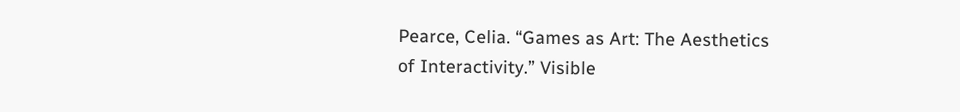Pearce, Celia. “Games as Art: The Aesthetics of Interactivity.” Visible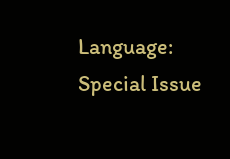Language: Special Issue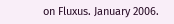on Fluxus. January 2006.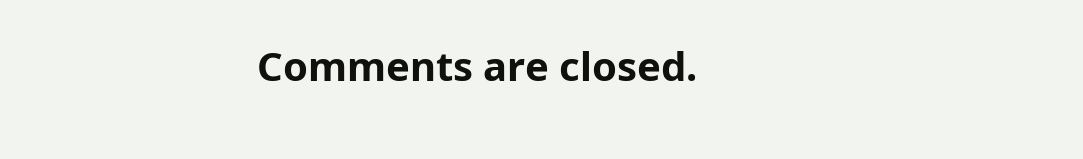Comments are closed.